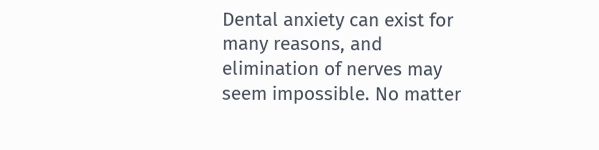Dental anxiety can exist for many reasons, and elimination of nerves may seem impossible. No matter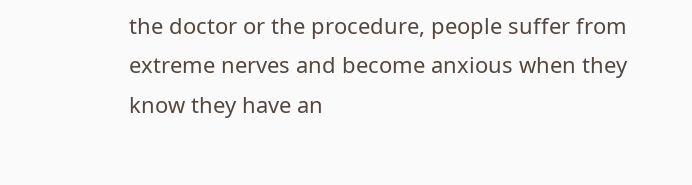the doctor or the procedure, people suffer from extreme nerves and become anxious when they know they have an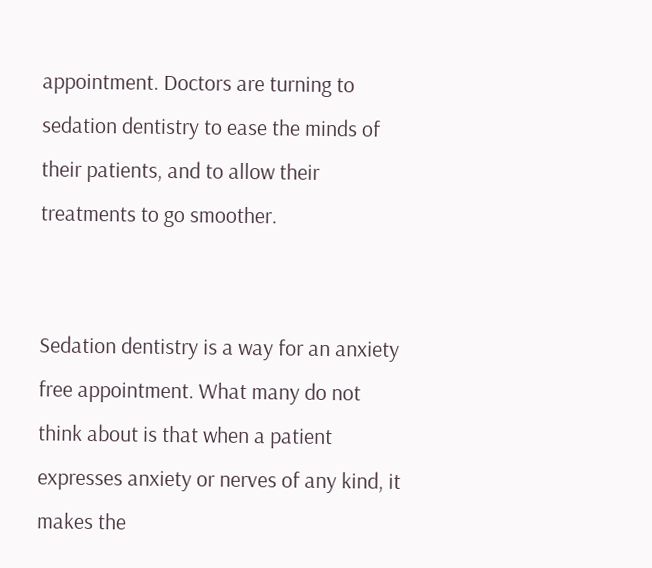appointment. Doctors are turning to sedation dentistry to ease the minds of their patients, and to allow their treatments to go smoother.


Sedation dentistry is a way for an anxiety free appointment. What many do not think about is that when a patient expresses anxiety or nerves of any kind, it makes the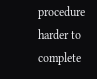procedure harder to complete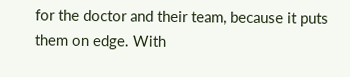for the doctor and their team, because it puts them on edge. With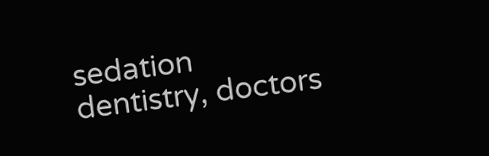sedation dentistry, doctors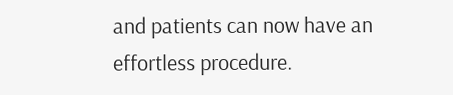and patients can now have an effortless procedure.